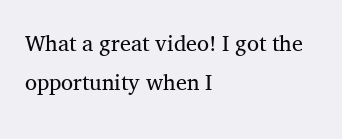What a great video! I got the opportunity when I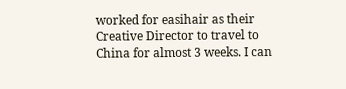worked for easihair as their Creative Director to travel to China for almost 3 weeks. I can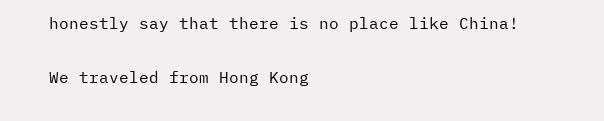honestly say that there is no place like China!

We traveled from Hong Kong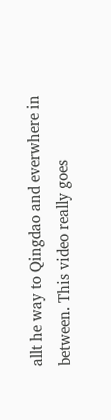allt he way to Qingdao and everwhere in between. This video really goes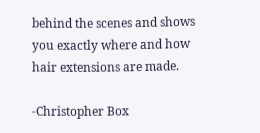behind the scenes and shows you exactly where and how hair extensions are made.

-Christopher Box